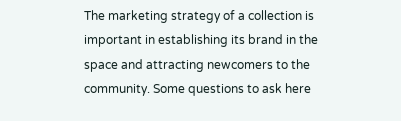The marketing strategy of a collection is important in establishing its brand in the space and attracting newcomers to the community. Some questions to ask here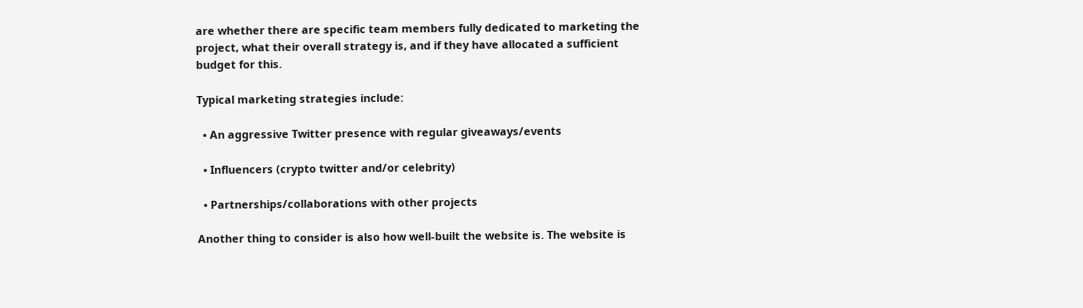are whether there are specific team members fully dedicated to marketing the project, what their overall strategy is, and if they have allocated a sufficient budget for this.

Typical marketing strategies include:

  • An aggressive Twitter presence with regular giveaways/events

  • Influencers (crypto twitter and/or celebrity)

  • Partnerships/collaborations with other projects

Another thing to consider is also how well-built the website is. The website is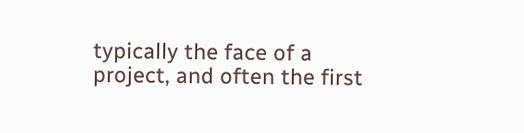typically the face of a project, and often the first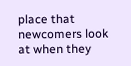place that newcomers look at when they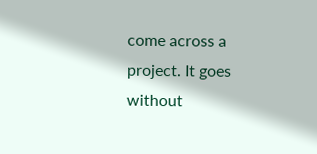come across a project. It goes without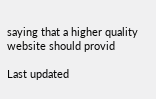saying that a higher quality website should provid

Last updated